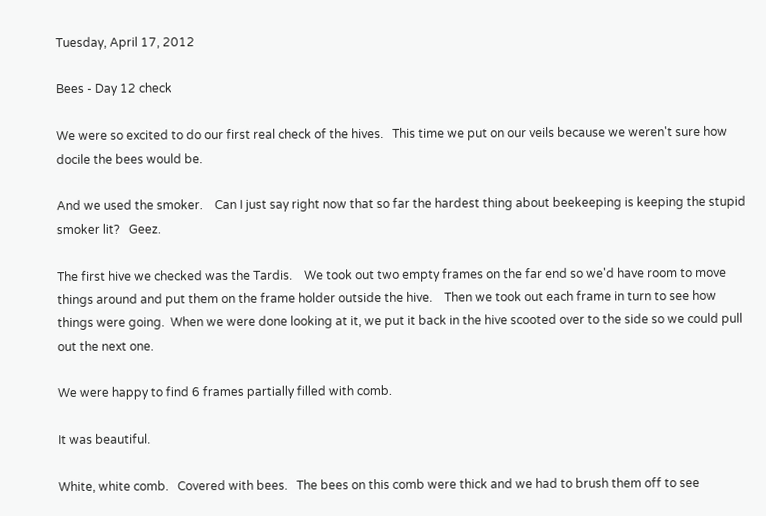Tuesday, April 17, 2012

Bees - Day 12 check

We were so excited to do our first real check of the hives.   This time we put on our veils because we weren't sure how docile the bees would be.

And we used the smoker.    Can I just say right now that so far the hardest thing about beekeeping is keeping the stupid smoker lit?   Geez.

The first hive we checked was the Tardis.    We took out two empty frames on the far end so we'd have room to move things around and put them on the frame holder outside the hive.    Then we took out each frame in turn to see how things were going.  When we were done looking at it, we put it back in the hive scooted over to the side so we could pull out the next one.

We were happy to find 6 frames partially filled with comb.

It was beautiful.

White, white comb.   Covered with bees.   The bees on this comb were thick and we had to brush them off to see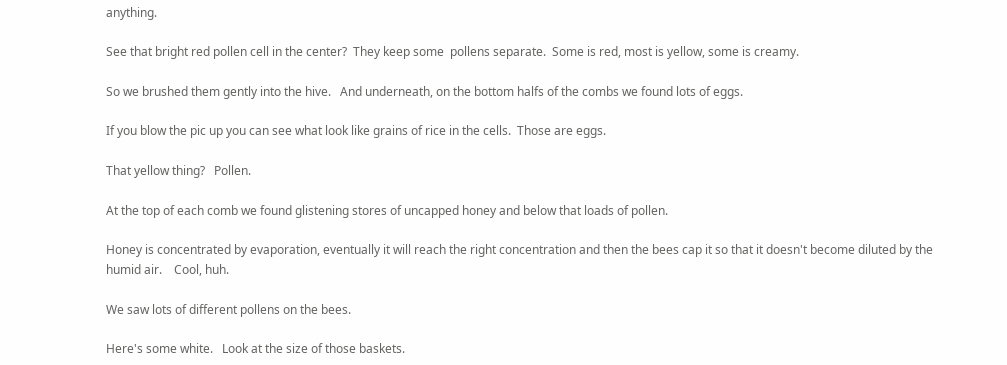anything.

See that bright red pollen cell in the center?  They keep some  pollens separate.  Some is red, most is yellow, some is creamy.

So we brushed them gently into the hive.   And underneath, on the bottom halfs of the combs we found lots of eggs.

If you blow the pic up you can see what look like grains of rice in the cells.  Those are eggs.

That yellow thing?   Pollen.

At the top of each comb we found glistening stores of uncapped honey and below that loads of pollen.

Honey is concentrated by evaporation, eventually it will reach the right concentration and then the bees cap it so that it doesn't become diluted by the humid air.    Cool, huh.

We saw lots of different pollens on the bees.

Here's some white.   Look at the size of those baskets.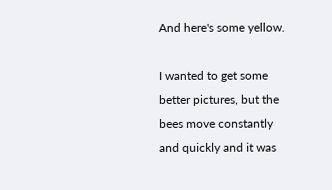And here's some yellow.

I wanted to get some better pictures, but the bees move constantly and quickly and it was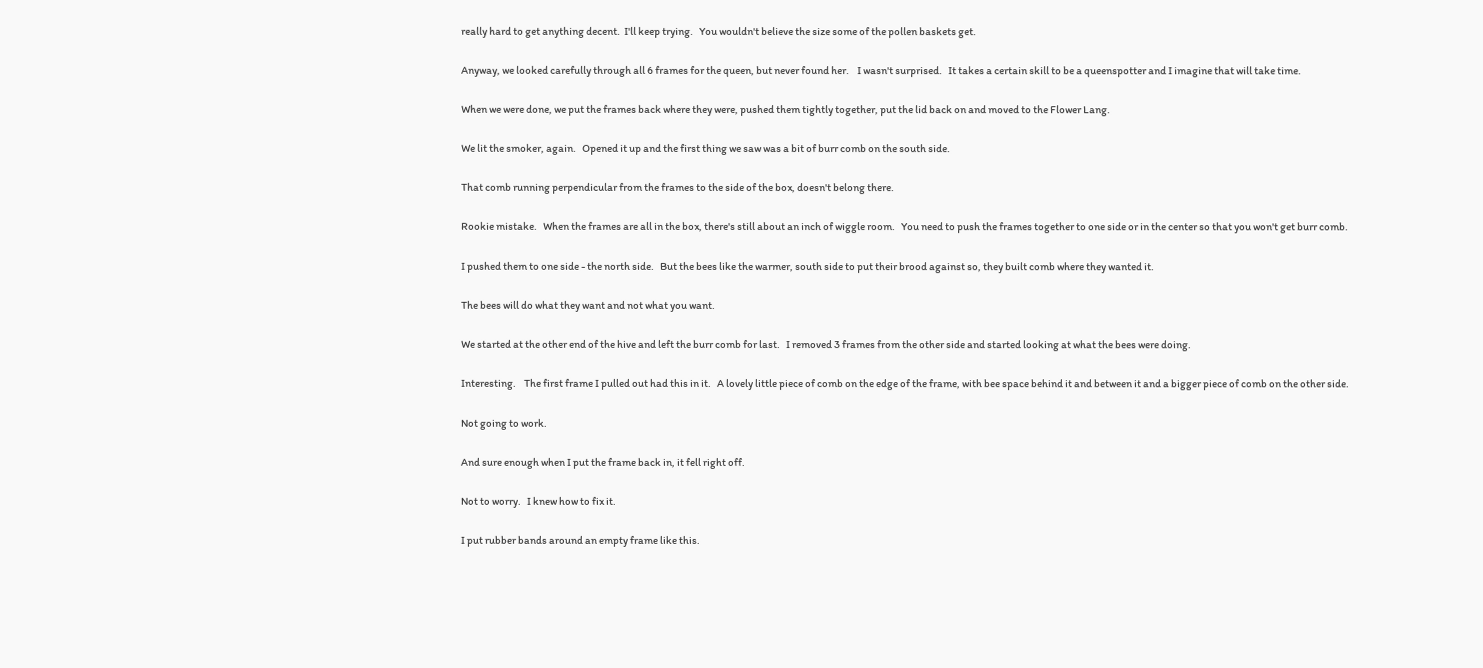really hard to get anything decent.  I'll keep trying.   You wouldn't believe the size some of the pollen baskets get.

Anyway, we looked carefully through all 6 frames for the queen, but never found her.    I wasn't surprised.   It takes a certain skill to be a queenspotter and I imagine that will take time.

When we were done, we put the frames back where they were, pushed them tightly together, put the lid back on and moved to the Flower Lang.

We lit the smoker, again.   Opened it up and the first thing we saw was a bit of burr comb on the south side.

That comb running perpendicular from the frames to the side of the box, doesn't belong there.

Rookie mistake.   When the frames are all in the box, there's still about an inch of wiggle room.   You need to push the frames together to one side or in the center so that you won't get burr comb.

I pushed them to one side - the north side.   But the bees like the warmer, south side to put their brood against so, they built comb where they wanted it.

The bees will do what they want and not what you want.

We started at the other end of the hive and left the burr comb for last.   I removed 3 frames from the other side and started looking at what the bees were doing.

Interesting.    The first frame I pulled out had this in it.   A lovely little piece of comb on the edge of the frame, with bee space behind it and between it and a bigger piece of comb on the other side.

Not going to work.

And sure enough when I put the frame back in, it fell right off.

Not to worry.   I knew how to fix it.

I put rubber bands around an empty frame like this.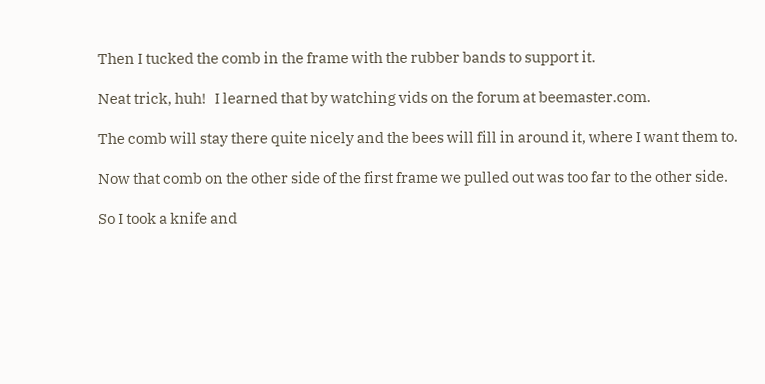Then I tucked the comb in the frame with the rubber bands to support it.

Neat trick, huh!   I learned that by watching vids on the forum at beemaster.com.

The comb will stay there quite nicely and the bees will fill in around it, where I want them to.

Now that comb on the other side of the first frame we pulled out was too far to the other side.

So I took a knife and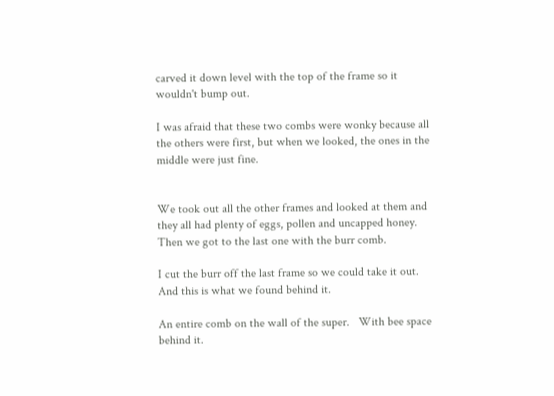carved it down level with the top of the frame so it wouldn't bump out.

I was afraid that these two combs were wonky because all the others were first, but when we looked, the ones in the middle were just fine.


We took out all the other frames and looked at them and they all had plenty of eggs, pollen and uncapped honey.   Then we got to the last one with the burr comb.

I cut the burr off the last frame so we could take it out.  And this is what we found behind it.

An entire comb on the wall of the super.   With bee space behind it.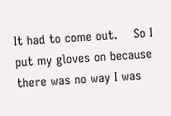It had to come out.    So I put my gloves on because there was no way I was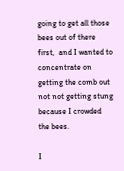going to get all those bees out of there first,  and I wanted to concentrate on getting the comb out not not getting stung because I crowded the bees.

I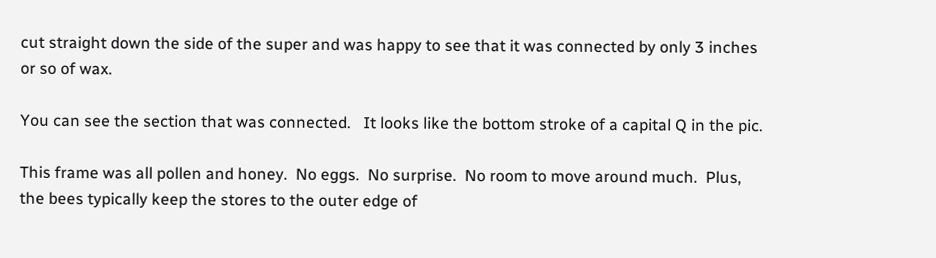cut straight down the side of the super and was happy to see that it was connected by only 3 inches or so of wax.

You can see the section that was connected.   It looks like the bottom stroke of a capital Q in the pic.

This frame was all pollen and honey.  No eggs.  No surprise.  No room to move around much.  Plus, the bees typically keep the stores to the outer edge of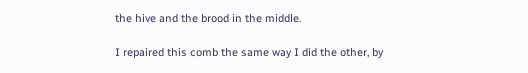the hive and the brood in the middle.

I repaired this comb the same way I did the other, by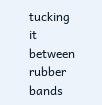tucking it between rubber bands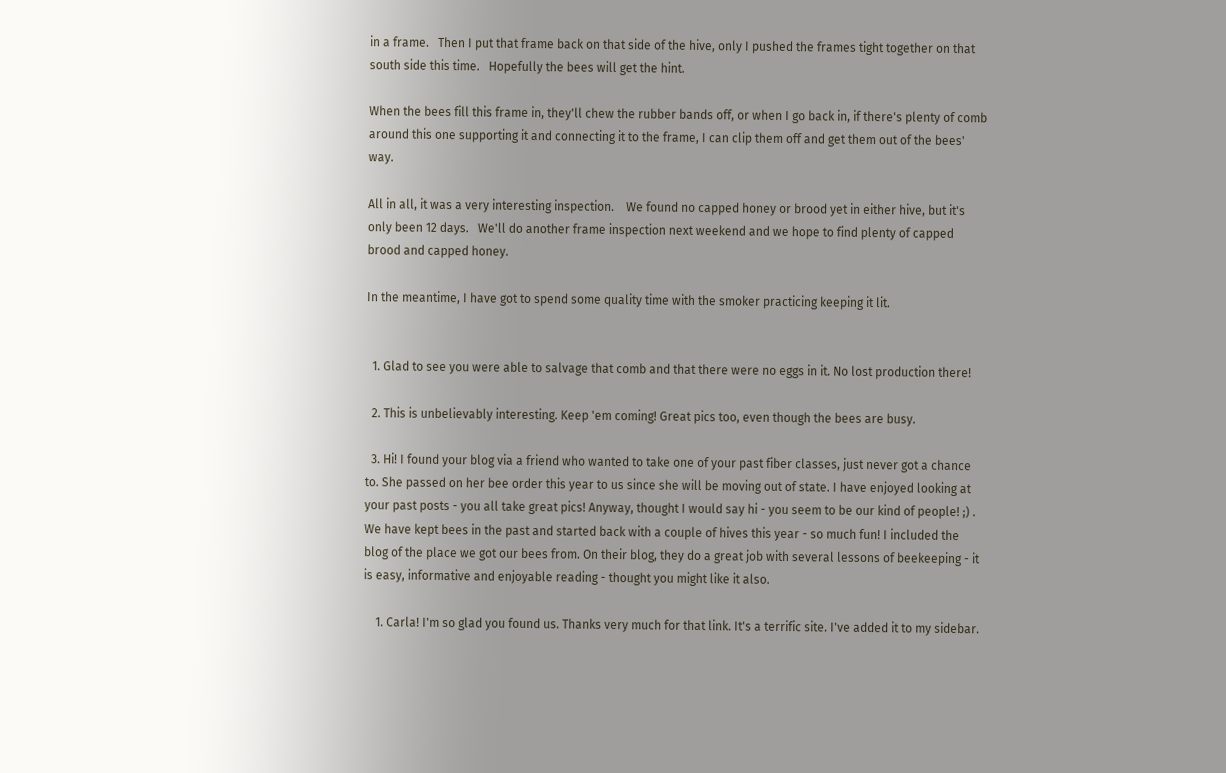in a frame.   Then I put that frame back on that side of the hive, only I pushed the frames tight together on that south side this time.   Hopefully the bees will get the hint.

When the bees fill this frame in, they'll chew the rubber bands off, or when I go back in, if there's plenty of comb around this one supporting it and connecting it to the frame, I can clip them off and get them out of the bees' way.

All in all, it was a very interesting inspection.    We found no capped honey or brood yet in either hive, but it's only been 12 days.   We'll do another frame inspection next weekend and we hope to find plenty of capped brood and capped honey.

In the meantime, I have got to spend some quality time with the smoker practicing keeping it lit.


  1. Glad to see you were able to salvage that comb and that there were no eggs in it. No lost production there!

  2. This is unbelievably interesting. Keep 'em coming! Great pics too, even though the bees are busy.

  3. Hi! I found your blog via a friend who wanted to take one of your past fiber classes, just never got a chance to. She passed on her bee order this year to us since she will be moving out of state. I have enjoyed looking at your past posts - you all take great pics! Anyway, thought I would say hi - you seem to be our kind of people! ;) . We have kept bees in the past and started back with a couple of hives this year - so much fun! I included the blog of the place we got our bees from. On their blog, they do a great job with several lessons of beekeeping - it is easy, informative and enjoyable reading - thought you might like it also.

    1. Carla! I'm so glad you found us. Thanks very much for that link. It's a terrific site. I've added it to my sidebar.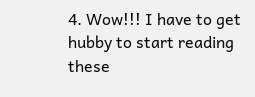4. Wow!!! I have to get hubby to start reading these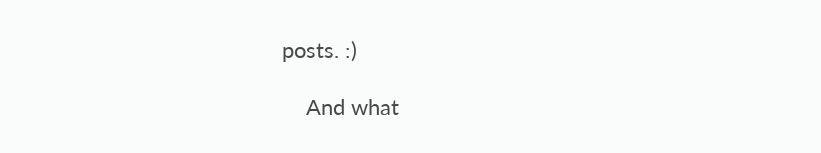posts. :)

    And what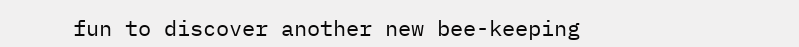fun to discover another new bee-keeping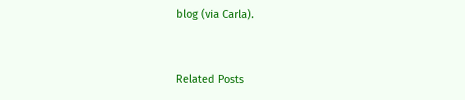blog (via Carla).


Related Posts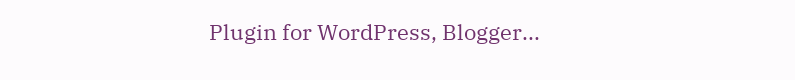Plugin for WordPress, Blogger...